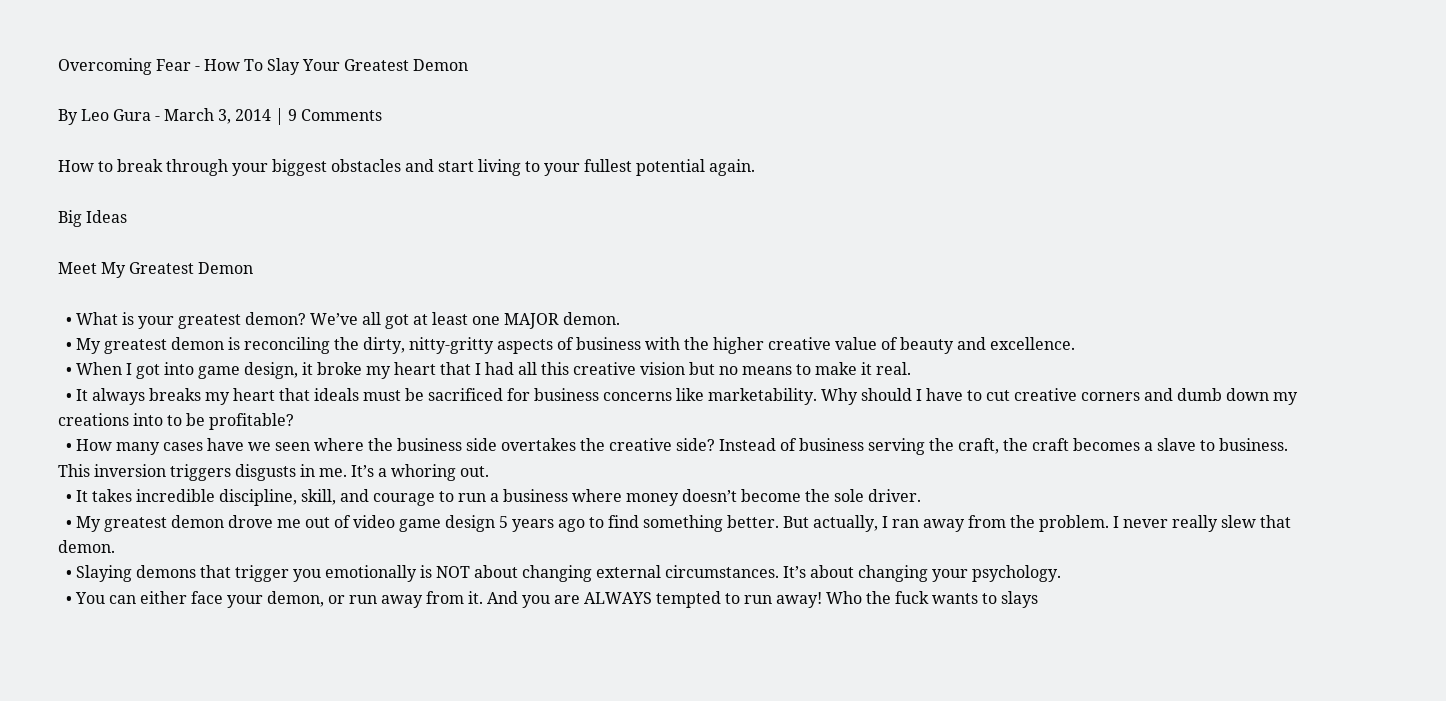Overcoming Fear - How To Slay Your Greatest Demon

By Leo Gura - March 3, 2014 | 9 Comments

How to break through your biggest obstacles and start living to your fullest potential again.

Big Ideas

Meet My Greatest Demon

  • What is your greatest demon? We’ve all got at least one MAJOR demon.
  • My greatest demon is reconciling the dirty, nitty-gritty aspects of business with the higher creative value of beauty and excellence.
  • When I got into game design, it broke my heart that I had all this creative vision but no means to make it real.
  • It always breaks my heart that ideals must be sacrificed for business concerns like marketability. Why should I have to cut creative corners and dumb down my creations into to be profitable?
  • How many cases have we seen where the business side overtakes the creative side? Instead of business serving the craft, the craft becomes a slave to business. This inversion triggers disgusts in me. It’s a whoring out.
  • It takes incredible discipline, skill, and courage to run a business where money doesn’t become the sole driver.
  • My greatest demon drove me out of video game design 5 years ago to find something better. But actually, I ran away from the problem. I never really slew that demon.
  • Slaying demons that trigger you emotionally is NOT about changing external circumstances. It’s about changing your psychology.
  • You can either face your demon, or run away from it. And you are ALWAYS tempted to run away! Who the fuck wants to slays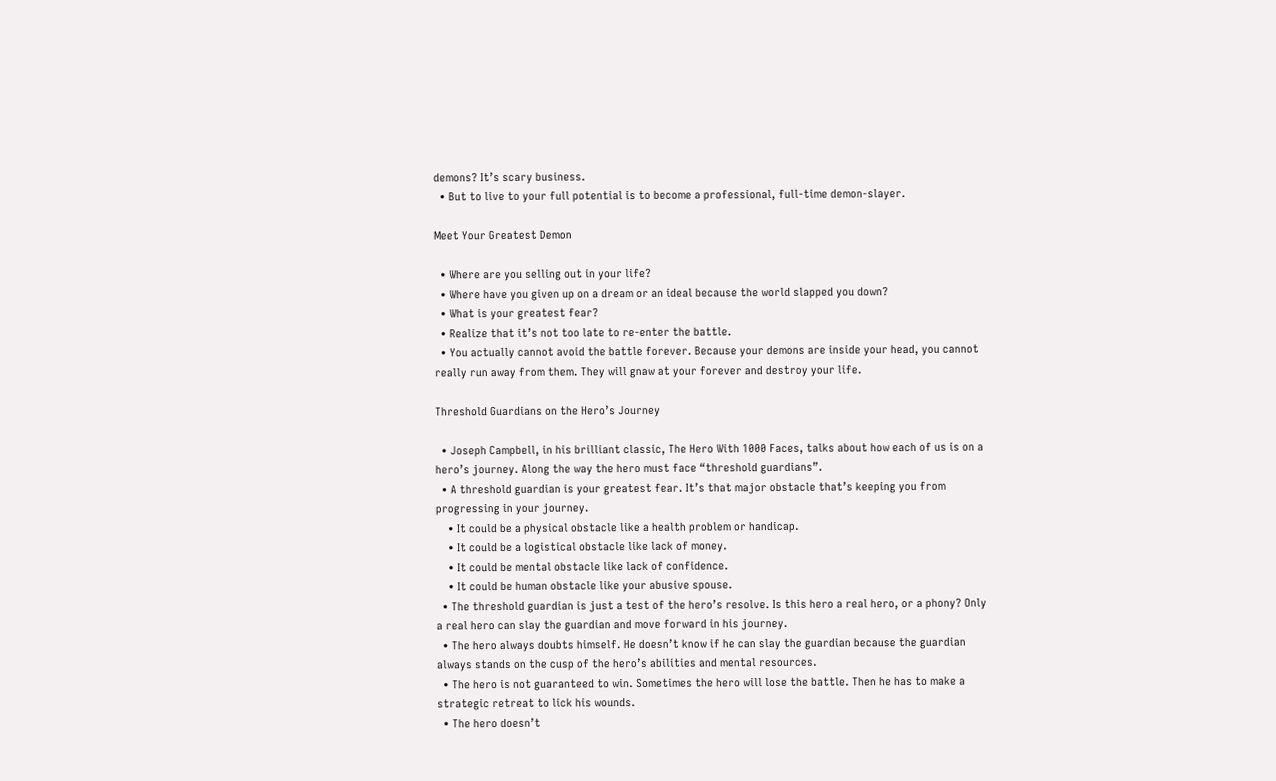demons? It’s scary business.
  • But to live to your full potential is to become a professional, full-time demon-slayer.

Meet Your Greatest Demon

  • Where are you selling out in your life?
  • Where have you given up on a dream or an ideal because the world slapped you down?
  • What is your greatest fear?
  • Realize that it’s not too late to re-enter the battle.
  • You actually cannot avoid the battle forever. Because your demons are inside your head, you cannot really run away from them. They will gnaw at your forever and destroy your life.

Threshold Guardians on the Hero’s Journey

  • Joseph Campbell, in his brilliant classic, The Hero With 1000 Faces, talks about how each of us is on a hero’s journey. Along the way the hero must face “threshold guardians”.
  • A threshold guardian is your greatest fear. It’s that major obstacle that’s keeping you from progressing in your journey.
    • It could be a physical obstacle like a health problem or handicap.
    • It could be a logistical obstacle like lack of money.
    • It could be mental obstacle like lack of confidence.
    • It could be human obstacle like your abusive spouse.
  • The threshold guardian is just a test of the hero’s resolve. Is this hero a real hero, or a phony? Only a real hero can slay the guardian and move forward in his journey.
  • The hero always doubts himself. He doesn’t know if he can slay the guardian because the guardian always stands on the cusp of the hero’s abilities and mental resources.
  • The hero is not guaranteed to win. Sometimes the hero will lose the battle. Then he has to make a strategic retreat to lick his wounds.
  • The hero doesn’t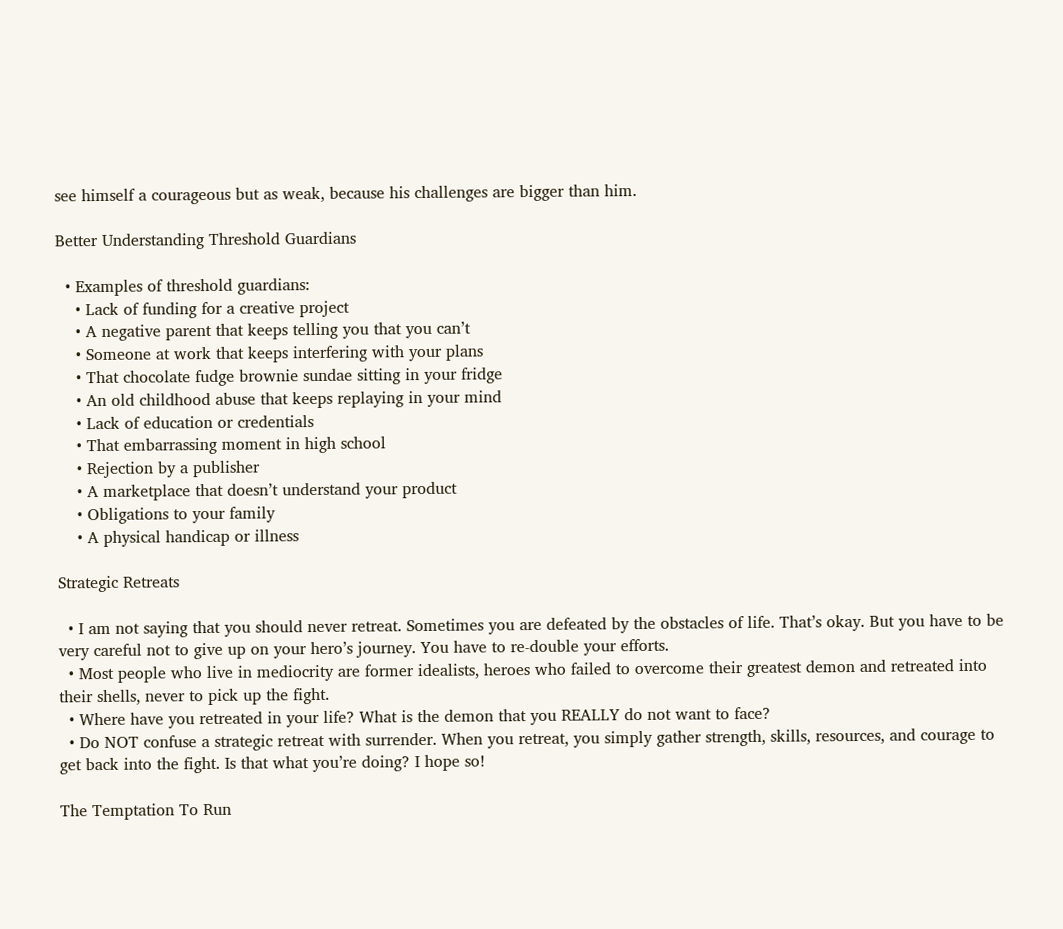see himself a courageous but as weak, because his challenges are bigger than him.

Better Understanding Threshold Guardians

  • Examples of threshold guardians:
    • Lack of funding for a creative project
    • A negative parent that keeps telling you that you can’t
    • Someone at work that keeps interfering with your plans
    • That chocolate fudge brownie sundae sitting in your fridge
    • An old childhood abuse that keeps replaying in your mind
    • Lack of education or credentials
    • That embarrassing moment in high school
    • Rejection by a publisher
    • A marketplace that doesn’t understand your product
    • Obligations to your family
    • A physical handicap or illness

Strategic Retreats

  • I am not saying that you should never retreat. Sometimes you are defeated by the obstacles of life. That’s okay. But you have to be very careful not to give up on your hero’s journey. You have to re-double your efforts.
  • Most people who live in mediocrity are former idealists, heroes who failed to overcome their greatest demon and retreated into their shells, never to pick up the fight.
  • Where have you retreated in your life? What is the demon that you REALLY do not want to face?
  • Do NOT confuse a strategic retreat with surrender. When you retreat, you simply gather strength, skills, resources, and courage to get back into the fight. Is that what you’re doing? I hope so!

The Temptation To Run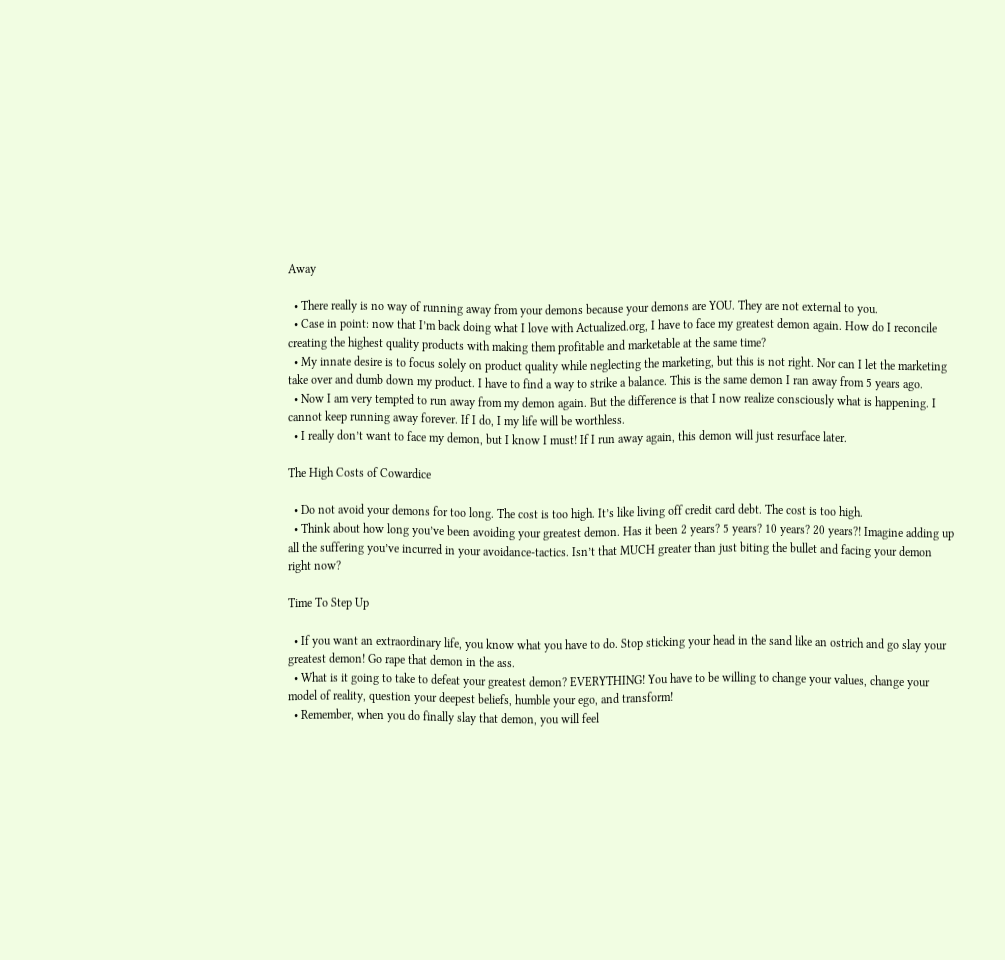Away

  • There really is no way of running away from your demons because your demons are YOU. They are not external to you.
  • Case in point: now that I’m back doing what I love with Actualized.org, I have to face my greatest demon again. How do I reconcile creating the highest quality products with making them profitable and marketable at the same time?
  • My innate desire is to focus solely on product quality while neglecting the marketing, but this is not right. Nor can I let the marketing take over and dumb down my product. I have to find a way to strike a balance. This is the same demon I ran away from 5 years ago.
  • Now I am very tempted to run away from my demon again. But the difference is that I now realize consciously what is happening. I cannot keep running away forever. If I do, I my life will be worthless.
  • I really don’t want to face my demon, but I know I must! If I run away again, this demon will just resurface later.

The High Costs of Cowardice

  • Do not avoid your demons for too long. The cost is too high. It’s like living off credit card debt. The cost is too high.
  • Think about how long you’ve been avoiding your greatest demon. Has it been 2 years? 5 years? 10 years? 20 years?! Imagine adding up all the suffering you’ve incurred in your avoidance-tactics. Isn’t that MUCH greater than just biting the bullet and facing your demon right now?

Time To Step Up

  • If you want an extraordinary life, you know what you have to do. Stop sticking your head in the sand like an ostrich and go slay your greatest demon! Go rape that demon in the ass.
  • What is it going to take to defeat your greatest demon? EVERYTHING! You have to be willing to change your values, change your model of reality, question your deepest beliefs, humble your ego, and transform!
  • Remember, when you do finally slay that demon, you will feel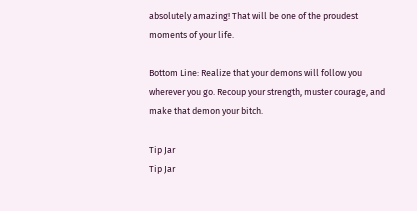absolutely amazing! That will be one of the proudest moments of your life.

Bottom Line: Realize that your demons will follow you wherever you go. Recoup your strength, muster courage, and make that demon your bitch.

Tip Jar
Tip Jar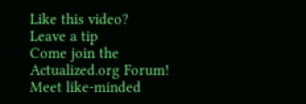Like this video?
Leave a tip
Come join the Actualized.org Forum! Meet like-minded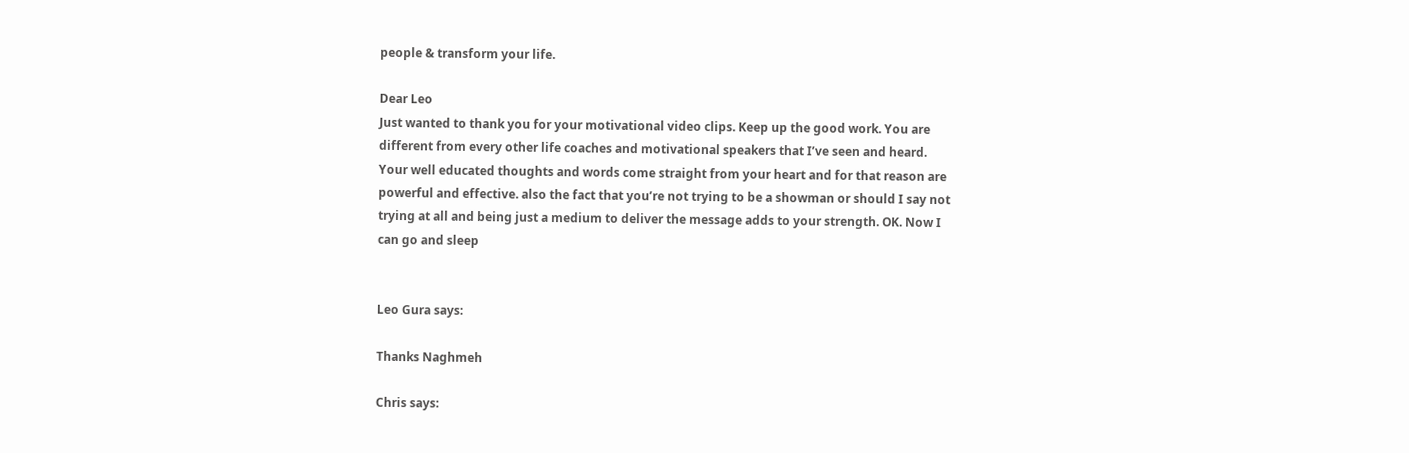people & transform your life.

Dear Leo
Just wanted to thank you for your motivational video clips. Keep up the good work. You are different from every other life coaches and motivational speakers that I’ve seen and heard. Your well educated thoughts and words come straight from your heart and for that reason are powerful and effective. also the fact that you’re not trying to be a showman or should I say not trying at all and being just a medium to deliver the message adds to your strength. OK. Now I can go and sleep


Leo Gura says:

Thanks Naghmeh

Chris says: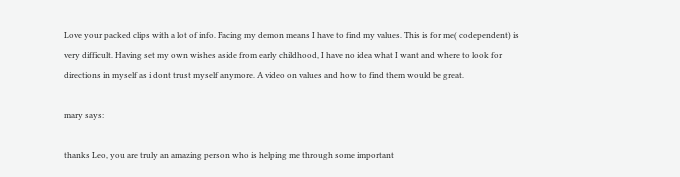Love your packed clips with a lot of info. Facing my demon means I have to find my values. This is for me( codependent) is very difficult. Having set my own wishes aside from early childhood, I have no idea what I want and where to look for directions in myself as i dont trust myself anymore. A video on values and how to find them would be great.

mary says:

thanks Leo, you are truly an amazing person who is helping me through some important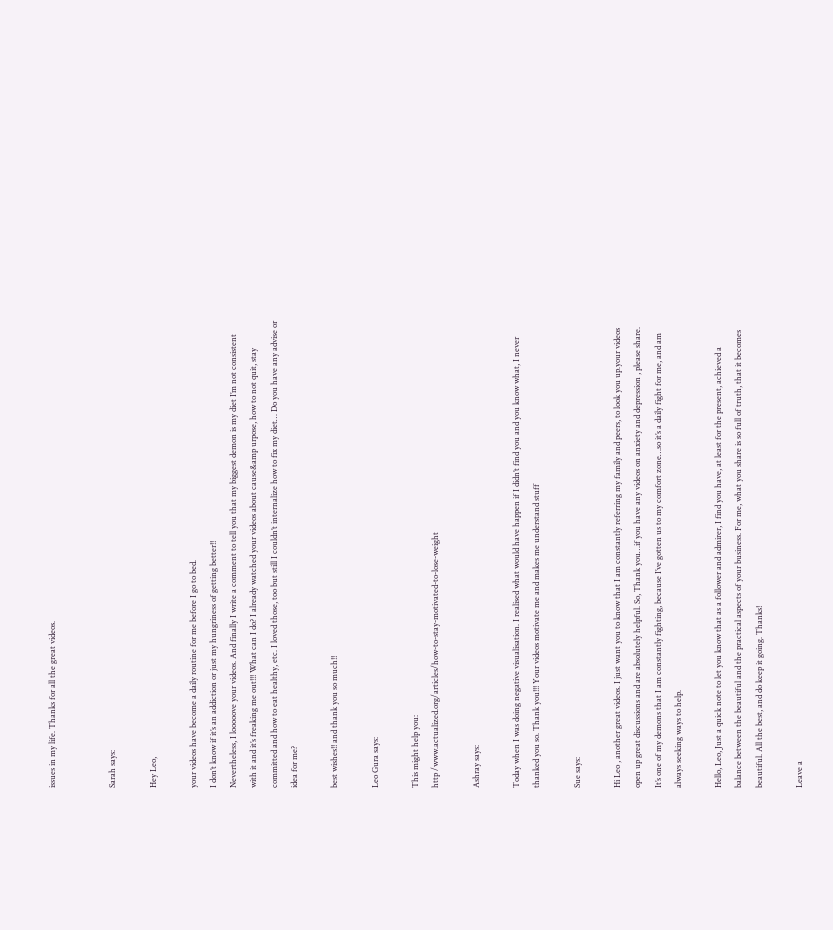issues in my life. Thanks for all the great videos.


Sarah says:

Hey Leo,

your videos have become a daily routine for me before I go to bed.
I don’t know if it’s an addiction or just my hungriness of getting better!!
Nevertheless, I looooove your videos. And finally I write a comment to tell you that my biggest demon is my diet I’m not consistent with it and it’s freaking me out!!! What can I do? I already watched your videos about cause&amp urpose, how to not quit, stay committed and how to eat healthy, etc. I loved those, too but still I couldn’t internalize how to fix my diet… Do you have any advise or idea for me?

best wishes!! and thank you so much!!

Leo Gura says:

This might help you:
http /www.actualized.org/articles/how-to-stay-motivated-to-lose-weight

Ashray says:

Today when I was doing negative visualisation. I realised what would have happen if I didn’t find you and you know what, I never thanked you so. Thank you!!! Your videos motivate me and makes me understand stuff

Sue says:

Hi Leo , another great videos. I just want you to know that I am constantly referring my family and peers, to look you up.your videos open up great discussions and are absolutely helpful. So, Thank you…if you have any videos on anxiety and depression , please share. It’s one of my demons that I am constantly fighting, because I’ve gotten us to my comfort zone…so it’s a daily fight for me, and am always seeking ways to help.

Hello, Leo, Just a quick note to let you know that as a follower and admirer, I find you have, at least for the present, achieved a balance between the beautiful and the practical aspects of your business. For me, what you share is so full of truth, that it becomes beautiful. All the best, and do keep it going. Thanks!

Leave a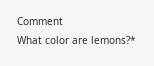Comment
What color are lemons?*